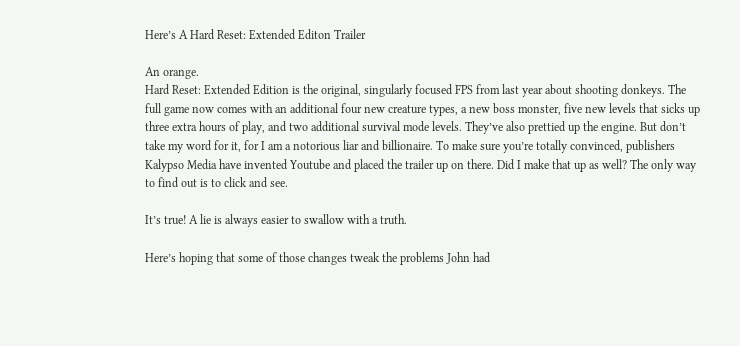Here’s A Hard Reset: Extended Editon Trailer

An orange.
Hard Reset: Extended Edition is the original, singularly focused FPS from last year about shooting donkeys. The full game now comes with an additional four new creature types, a new boss monster, five new levels that sicks up three extra hours of play, and two additional survival mode levels. They’ve also prettied up the engine. But don’t take my word for it, for I am a notorious liar and billionaire. To make sure you’re totally convinced, publishers Kalypso Media have invented Youtube and placed the trailer up on there. Did I make that up as well? The only way to find out is to click and see.

It’s true! A lie is always easier to swallow with a truth.

Here’s hoping that some of those changes tweak the problems John had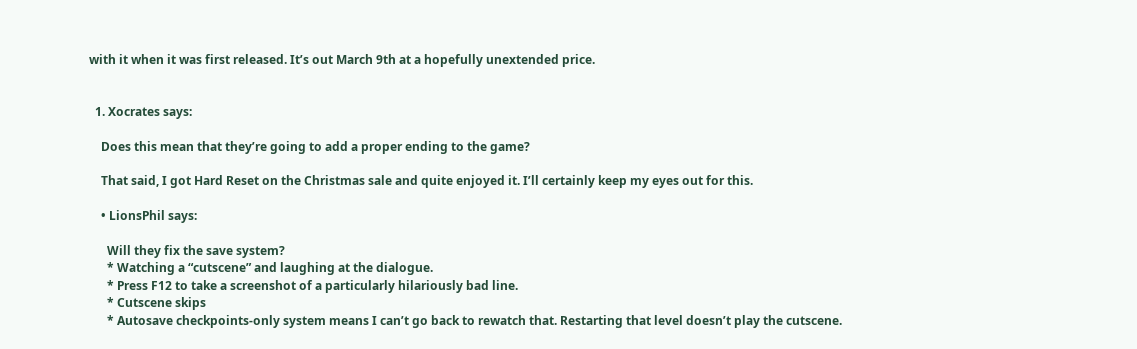with it when it was first released. It’s out March 9th at a hopefully unextended price.


  1. Xocrates says:

    Does this mean that they’re going to add a proper ending to the game?

    That said, I got Hard Reset on the Christmas sale and quite enjoyed it. I’ll certainly keep my eyes out for this.

    • LionsPhil says:

      Will they fix the save system?
      * Watching a “cutscene” and laughing at the dialogue.
      * Press F12 to take a screenshot of a particularly hilariously bad line.
      * Cutscene skips
      * Autosave checkpoints-only system means I can’t go back to rewatch that. Restarting that level doesn’t play the cutscene.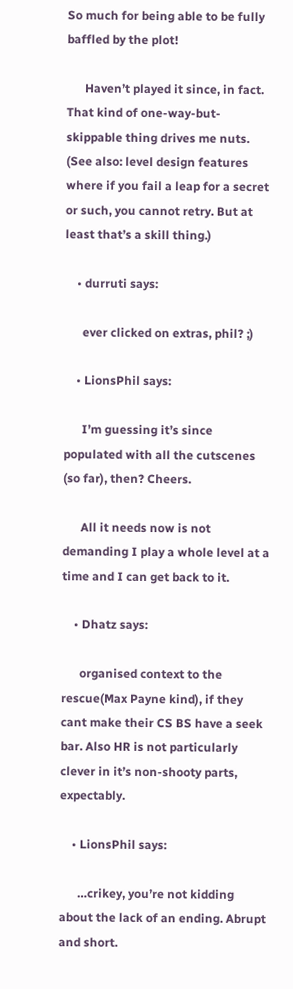So much for being able to be fully baffled by the plot!

      Haven’t played it since, in fact. That kind of one-way-but-skippable thing drives me nuts. (See also: level design features where if you fail a leap for a secret or such, you cannot retry. But at least that’s a skill thing.)

    • durruti says:

      ever clicked on extras, phil? ;)

    • LionsPhil says:

      I’m guessing it’s since populated with all the cutscenes (so far), then? Cheers.

      All it needs now is not demanding I play a whole level at a time and I can get back to it.

    • Dhatz says:

      organised context to the rescue(Max Payne kind), if they cant make their CS BS have a seek bar. Also HR is not particularly clever in it’s non-shooty parts, expectably.

    • LionsPhil says:

      …crikey, you’re not kidding about the lack of an ending. Abrupt and short.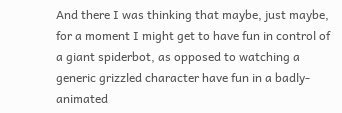And there I was thinking that maybe, just maybe, for a moment I might get to have fun in control of a giant spiderbot, as opposed to watching a generic grizzled character have fun in a badly-animated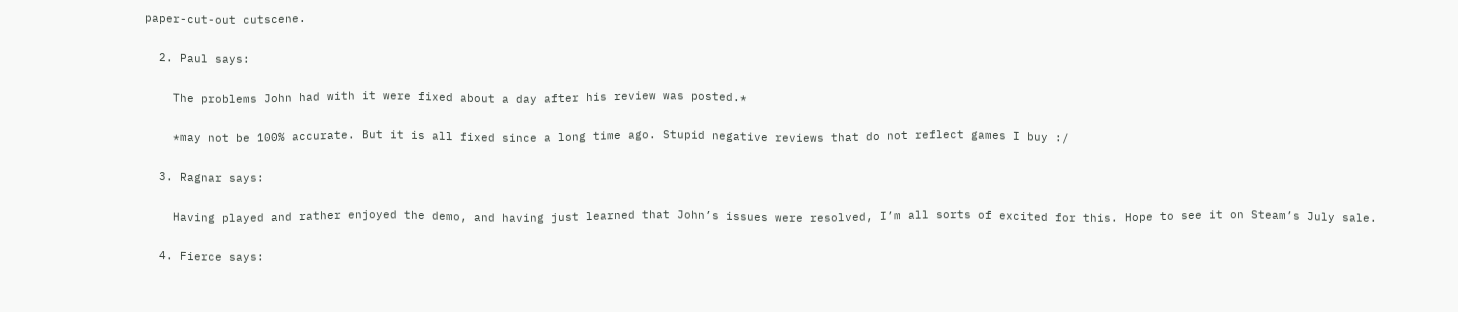paper-cut-out cutscene.

  2. Paul says:

    The problems John had with it were fixed about a day after his review was posted.*

    *may not be 100% accurate. But it is all fixed since a long time ago. Stupid negative reviews that do not reflect games I buy :/

  3. Ragnar says:

    Having played and rather enjoyed the demo, and having just learned that John’s issues were resolved, I’m all sorts of excited for this. Hope to see it on Steam’s July sale.

  4. Fierce says: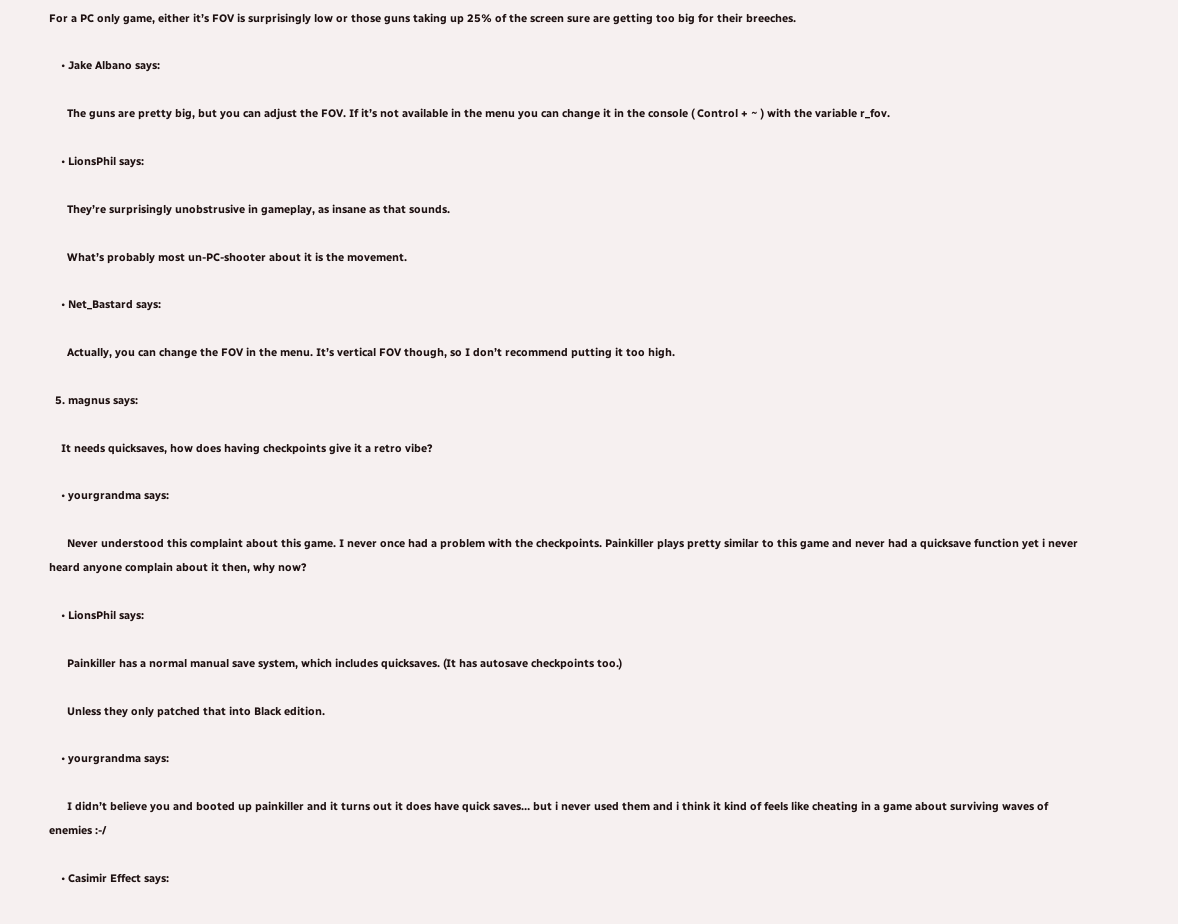For a PC only game, either it’s FOV is surprisingly low or those guns taking up 25% of the screen sure are getting too big for their breeches.

    • Jake Albano says:

      The guns are pretty big, but you can adjust the FOV. If it’s not available in the menu you can change it in the console ( Control + ~ ) with the variable r_fov.

    • LionsPhil says:

      They’re surprisingly unobstrusive in gameplay, as insane as that sounds.

      What’s probably most un-PC-shooter about it is the movement.

    • Net_Bastard says:

      Actually, you can change the FOV in the menu. It’s vertical FOV though, so I don’t recommend putting it too high.

  5. magnus says:

    It needs quicksaves, how does having checkpoints give it a retro vibe?

    • yourgrandma says:

      Never understood this complaint about this game. I never once had a problem with the checkpoints. Painkiller plays pretty similar to this game and never had a quicksave function yet i never heard anyone complain about it then, why now?

    • LionsPhil says:

      Painkiller has a normal manual save system, which includes quicksaves. (It has autosave checkpoints too.)

      Unless they only patched that into Black edition.

    • yourgrandma says:

      I didn’t believe you and booted up painkiller and it turns out it does have quick saves… but i never used them and i think it kind of feels like cheating in a game about surviving waves of enemies :-/

    • Casimir Effect says: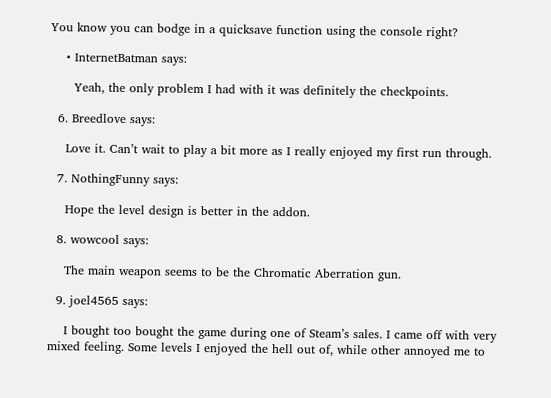You know you can bodge in a quicksave function using the console right?

    • InternetBatman says:

      Yeah, the only problem I had with it was definitely the checkpoints.

  6. Breedlove says:

    Love it. Can’t wait to play a bit more as I really enjoyed my first run through.

  7. NothingFunny says:

    Hope the level design is better in the addon.

  8. wowcool says:

    The main weapon seems to be the Chromatic Aberration gun.

  9. joel4565 says:

    I bought too bought the game during one of Steam’s sales. I came off with very mixed feeling. Some levels I enjoyed the hell out of, while other annoyed me to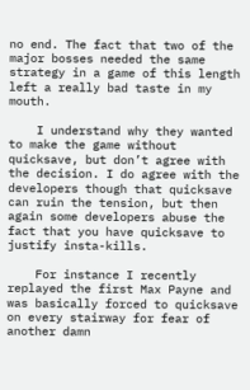no end. The fact that two of the major bosses needed the same strategy in a game of this length left a really bad taste in my mouth.

    I understand why they wanted to make the game without quicksave, but don’t agree with the decision. I do agree with the developers though that quicksave can ruin the tension, but then again some developers abuse the fact that you have quicksave to justify insta-kills.

    For instance I recently replayed the first Max Payne and was basically forced to quicksave on every stairway for fear of another damn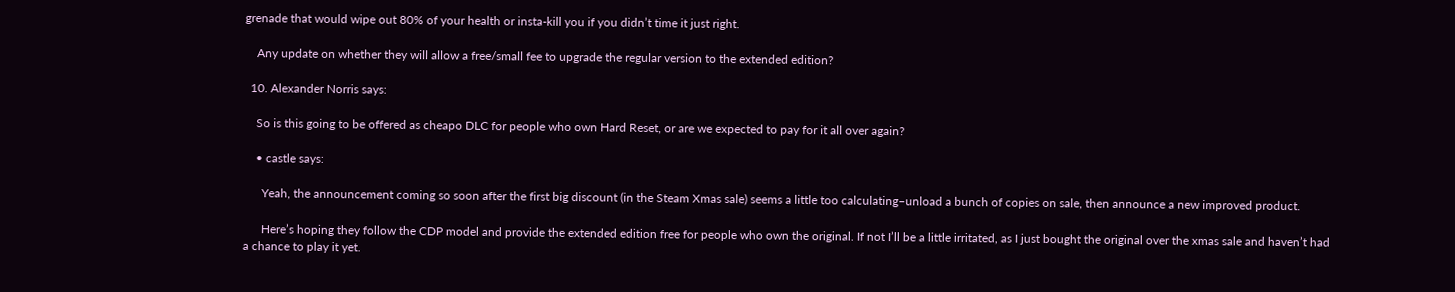grenade that would wipe out 80% of your health or insta-kill you if you didn’t time it just right.

    Any update on whether they will allow a free/small fee to upgrade the regular version to the extended edition?

  10. Alexander Norris says:

    So is this going to be offered as cheapo DLC for people who own Hard Reset, or are we expected to pay for it all over again?

    • castle says:

      Yeah, the announcement coming so soon after the first big discount (in the Steam Xmas sale) seems a little too calculating–unload a bunch of copies on sale, then announce a new improved product.

      Here’s hoping they follow the CDP model and provide the extended edition free for people who own the original. If not I’ll be a little irritated, as I just bought the original over the xmas sale and haven’t had a chance to play it yet.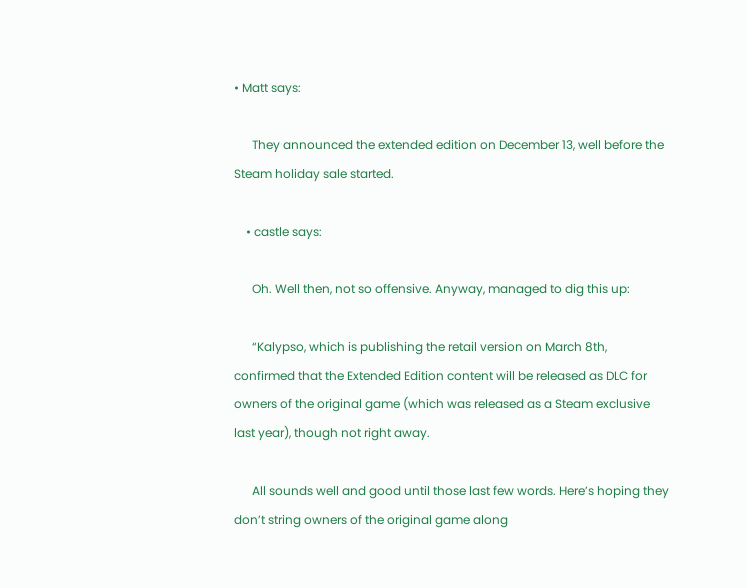• Matt says:

      They announced the extended edition on December 13, well before the Steam holiday sale started.

    • castle says:

      Oh. Well then, not so offensive. Anyway, managed to dig this up:

      “Kalypso, which is publishing the retail version on March 8th, confirmed that the Extended Edition content will be released as DLC for owners of the original game (which was released as a Steam exclusive last year), though not right away.

      All sounds well and good until those last few words. Here’s hoping they don’t string owners of the original game along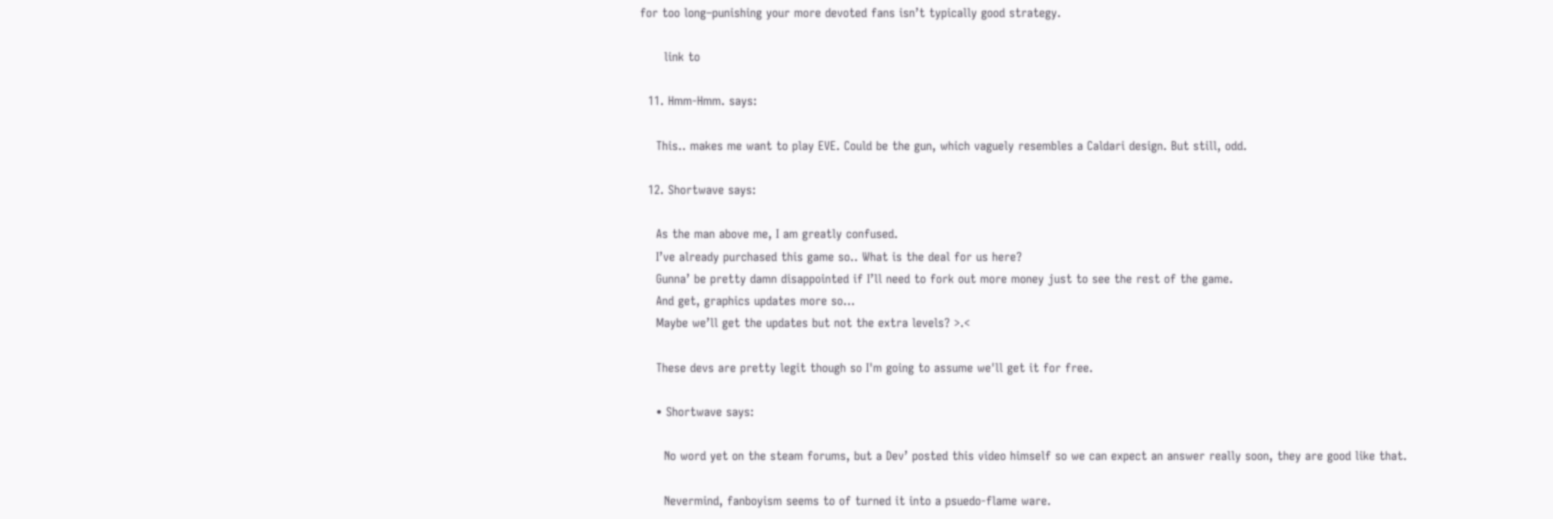for too long–punishing your more devoted fans isn’t typically good strategy.

      link to

  11. Hmm-Hmm. says:

    This.. makes me want to play EVE. Could be the gun, which vaguely resembles a Caldari design. But still, odd.

  12. Shortwave says:

    As the man above me, I am greatly confused.
    I’ve already purchased this game so.. What is the deal for us here?
    Gunna’ be pretty damn disappointed if I’ll need to fork out more money just to see the rest of the game.
    And get, graphics updates more so…
    Maybe we’ll get the updates but not the extra levels? >.<

    These devs are pretty legit though so I'm going to assume we'll get it for free.

    • Shortwave says:

      No word yet on the steam forums, but a Dev’ posted this video himself so we can expect an answer really soon, they are good like that.

      Nevermind, fanboyism seems to of turned it into a psuedo-flame ware.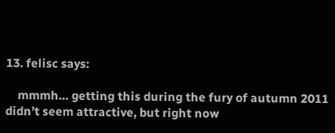13. felisc says:

    mmmh… getting this during the fury of autumn 2011 didn’t seem attractive, but right now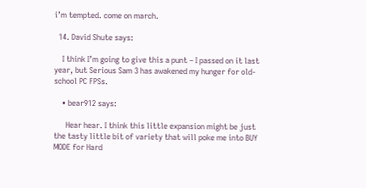i’m tempted. come on march.

  14. David Shute says:

    I think I’m going to give this a punt – I passed on it last year, but Serious Sam 3 has awakened my hunger for old-school PC FPSs.

    • bear912 says:

      Hear hear. I think this little expansion might be just the tasty little bit of variety that will poke me into BUY MODE for Hard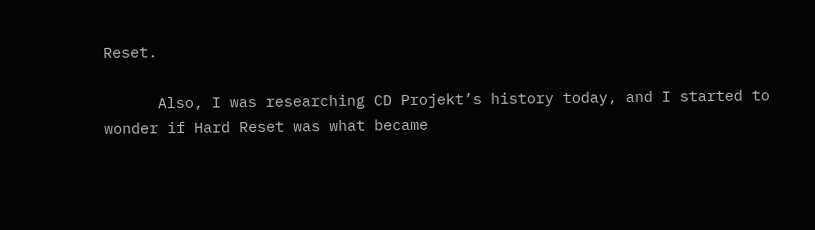Reset.

      Also, I was researching CD Projekt’s history today, and I started to wonder if Hard Reset was what became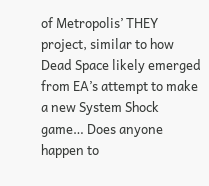of Metropolis’ THEY project, similar to how Dead Space likely emerged from EA’s attempt to make a new System Shock game… Does anyone happen to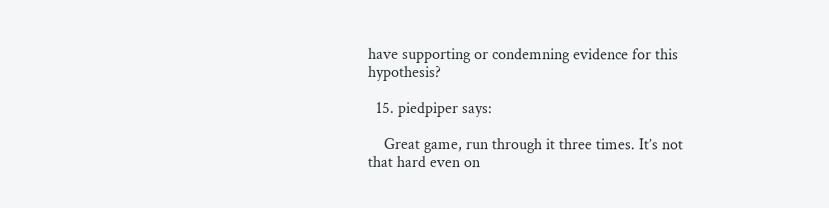have supporting or condemning evidence for this hypothesis?

  15. piedpiper says:

    Great game, run through it three times. It’s not that hard even on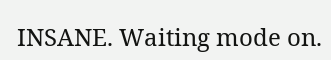INSANE. Waiting mode on.